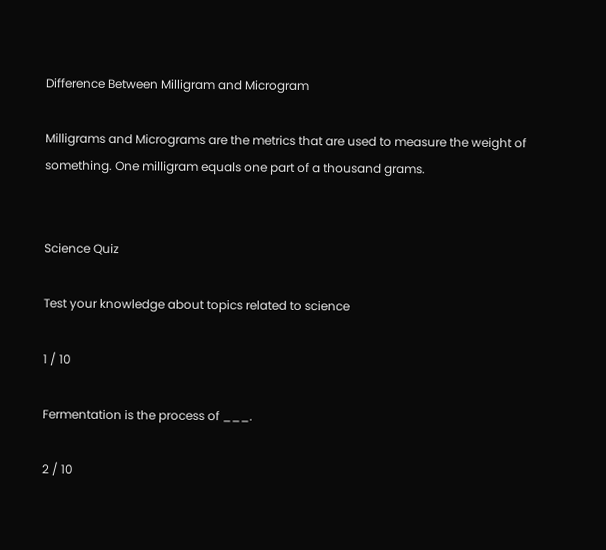Difference Between Milligram and Microgram

Milligrams and Micrograms are the metrics that are used to measure the weight of something. One milligram equals one part of a thousand grams.


Science Quiz

Test your knowledge about topics related to science

1 / 10

Fermentation is the process of ___.

2 / 10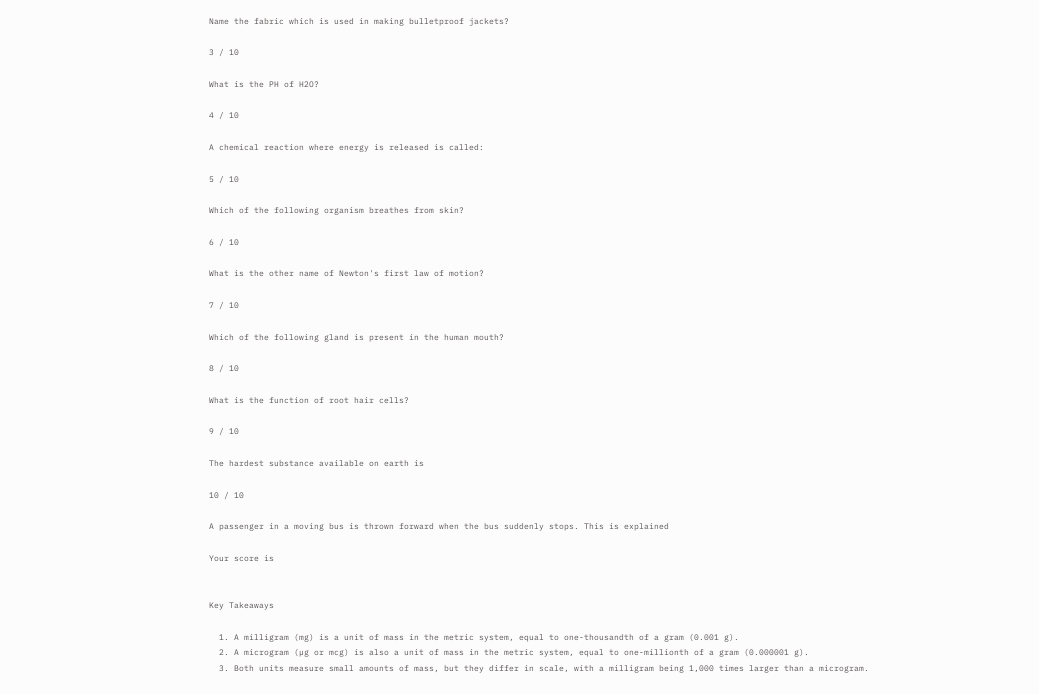Name the fabric which is used in making bulletproof jackets?

3 / 10

What is the PH of H2O?

4 / 10

A chemical reaction where energy is released is called:

5 / 10

Which of the following organism breathes from skin?

6 / 10

What is the other name of Newton's first law of motion?

7 / 10

Which of the following gland is present in the human mouth?

8 / 10

What is the function of root hair cells?

9 / 10

The hardest substance available on earth is

10 / 10

A passenger in a moving bus is thrown forward when the bus suddenly stops. This is explained

Your score is


Key Takeaways

  1. A milligram (mg) is a unit of mass in the metric system, equal to one-thousandth of a gram (0.001 g).
  2. A microgram (µg or mcg) is also a unit of mass in the metric system, equal to one-millionth of a gram (0.000001 g).
  3. Both units measure small amounts of mass, but they differ in scale, with a milligram being 1,000 times larger than a microgram.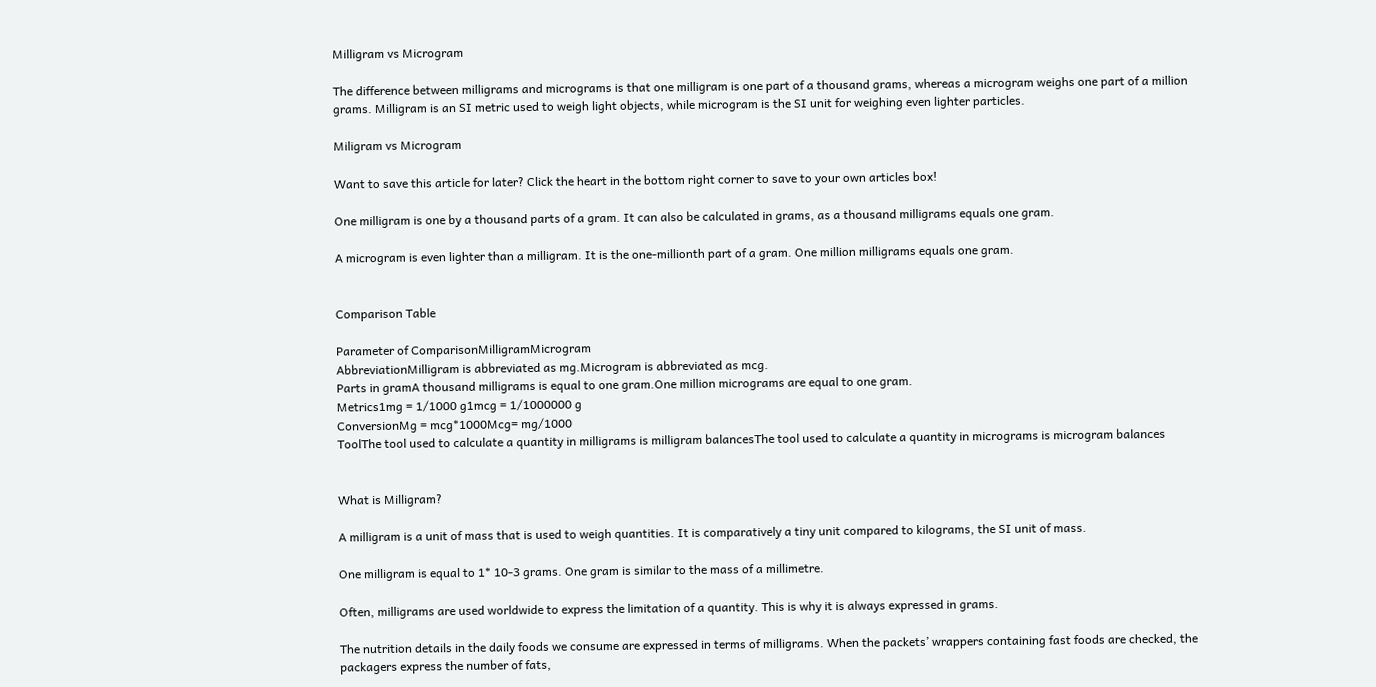Milligram vs Microgram

The difference between milligrams and micrograms is that one milligram is one part of a thousand grams, whereas a microgram weighs one part of a million grams. Milligram is an SI metric used to weigh light objects, while microgram is the SI unit for weighing even lighter particles.

Miligram vs Microgram

Want to save this article for later? Click the heart in the bottom right corner to save to your own articles box!

One milligram is one by a thousand parts of a gram. It can also be calculated in grams, as a thousand milligrams equals one gram.

A microgram is even lighter than a milligram. It is the one-millionth part of a gram. One million milligrams equals one gram.


Comparison Table

Parameter of ComparisonMilligramMicrogram
AbbreviationMilligram is abbreviated as mg.Microgram is abbreviated as mcg.
Parts in gramA thousand milligrams is equal to one gram.One million micrograms are equal to one gram.
Metrics1mg = 1/1000 g1mcg = 1/1000000 g
ConversionMg = mcg*1000Mcg= mg/1000
ToolThe tool used to calculate a quantity in milligrams is milligram balancesThe tool used to calculate a quantity in micrograms is microgram balances


What is Milligram?

A milligram is a unit of mass that is used to weigh quantities. It is comparatively a tiny unit compared to kilograms, the SI unit of mass.

One milligram is equal to 1* 10-3 grams. One gram is similar to the mass of a millimetre.

Often, milligrams are used worldwide to express the limitation of a quantity. This is why it is always expressed in grams.

The nutrition details in the daily foods we consume are expressed in terms of milligrams. When the packets’ wrappers containing fast foods are checked, the packagers express the number of fats,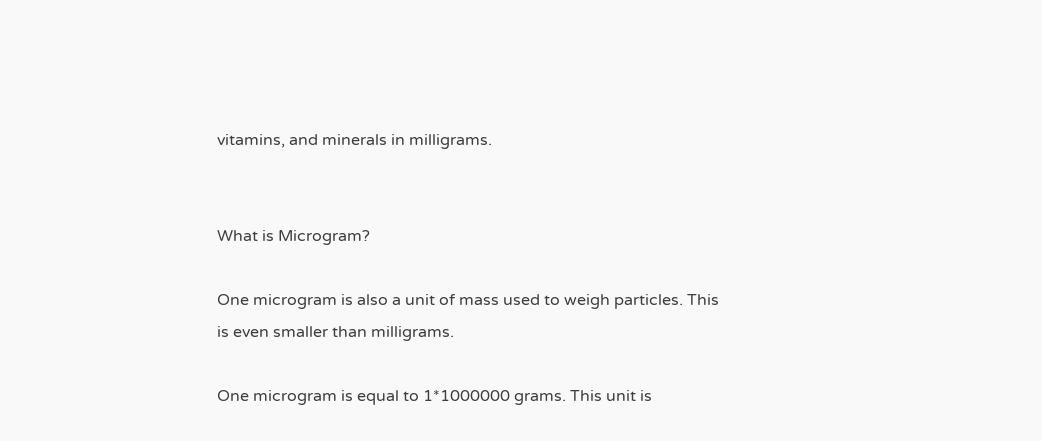vitamins, and minerals in milligrams.


What is Microgram?

One microgram is also a unit of mass used to weigh particles. This is even smaller than milligrams.

One microgram is equal to 1*1000000 grams. This unit is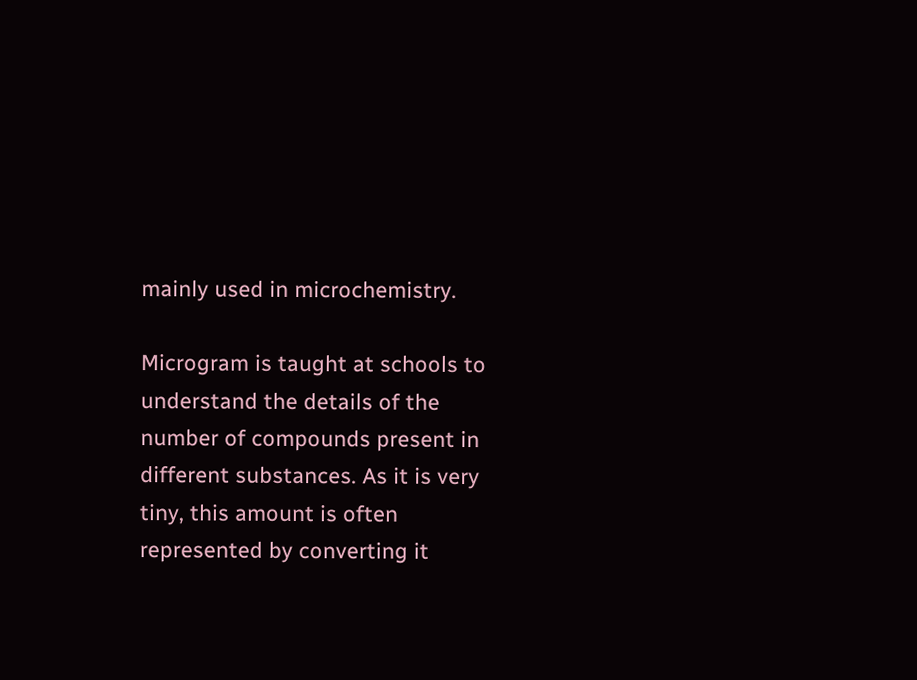mainly used in microchemistry.

Microgram is taught at schools to understand the details of the number of compounds present in different substances. As it is very tiny, this amount is often represented by converting it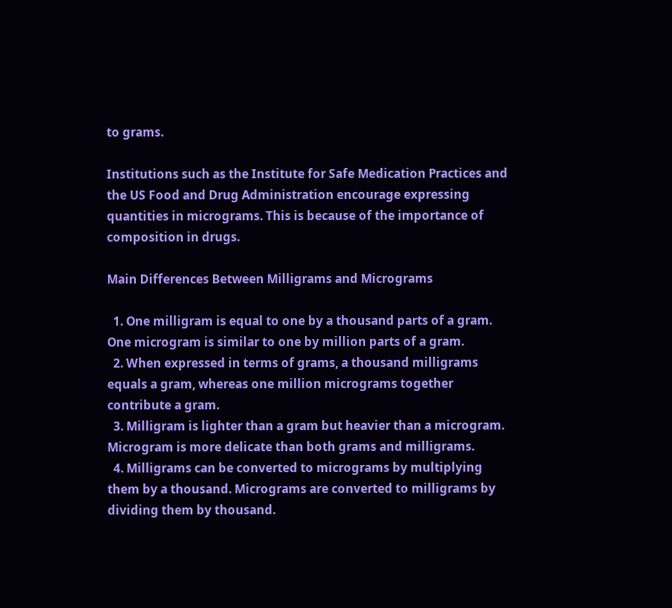to grams.

Institutions such as the Institute for Safe Medication Practices and the US Food and Drug Administration encourage expressing quantities in micrograms. This is because of the importance of composition in drugs.

Main Differences Between Milligrams and Micrograms

  1. One milligram is equal to one by a thousand parts of a gram. One microgram is similar to one by million parts of a gram.
  2. When expressed in terms of grams, a thousand milligrams equals a gram, whereas one million micrograms together contribute a gram.
  3. Milligram is lighter than a gram but heavier than a microgram. Microgram is more delicate than both grams and milligrams.
  4. Milligrams can be converted to micrograms by multiplying them by a thousand. Micrograms are converted to milligrams by dividing them by thousand.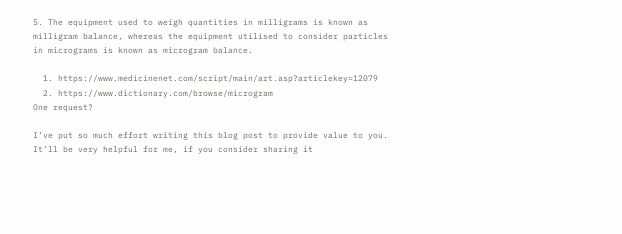5. The equipment used to weigh quantities in milligrams is known as milligram balance, whereas the equipment utilised to consider particles in micrograms is known as microgram balance.

  1. https://www.medicinenet.com/script/main/art.asp?articlekey=12079
  2. https://www.dictionary.com/browse/microgram
One request?

I’ve put so much effort writing this blog post to provide value to you. It’ll be very helpful for me, if you consider sharing it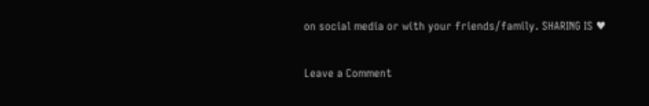on social media or with your friends/family. SHARING IS ♥

Leave a Comment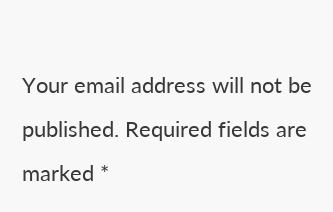Your email address will not be published. Required fields are marked *